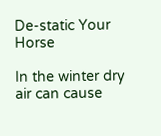De-static Your Horse

In the winter dry air can cause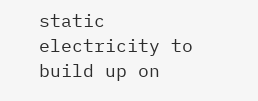static electricity to build up on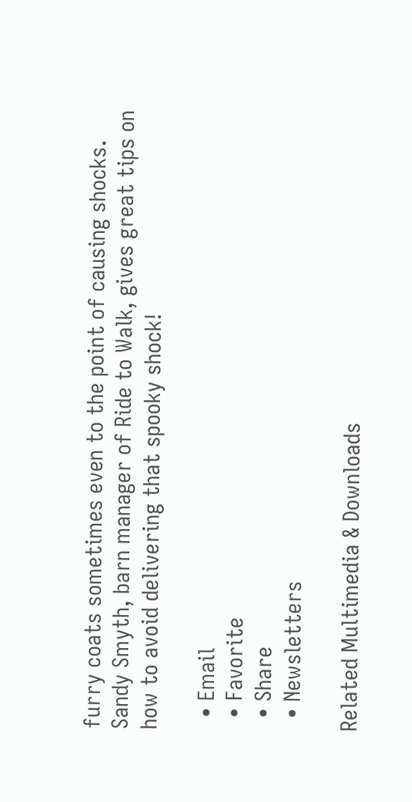furry coats sometimes even to the point of causing shocks. Sandy Smyth, barn manager of Ride to Walk, gives great tips on how to avoid delivering that spooky shock!

  • Email
  • Favorite
  • Share
  • Newsletters

Related Multimedia & Downloads